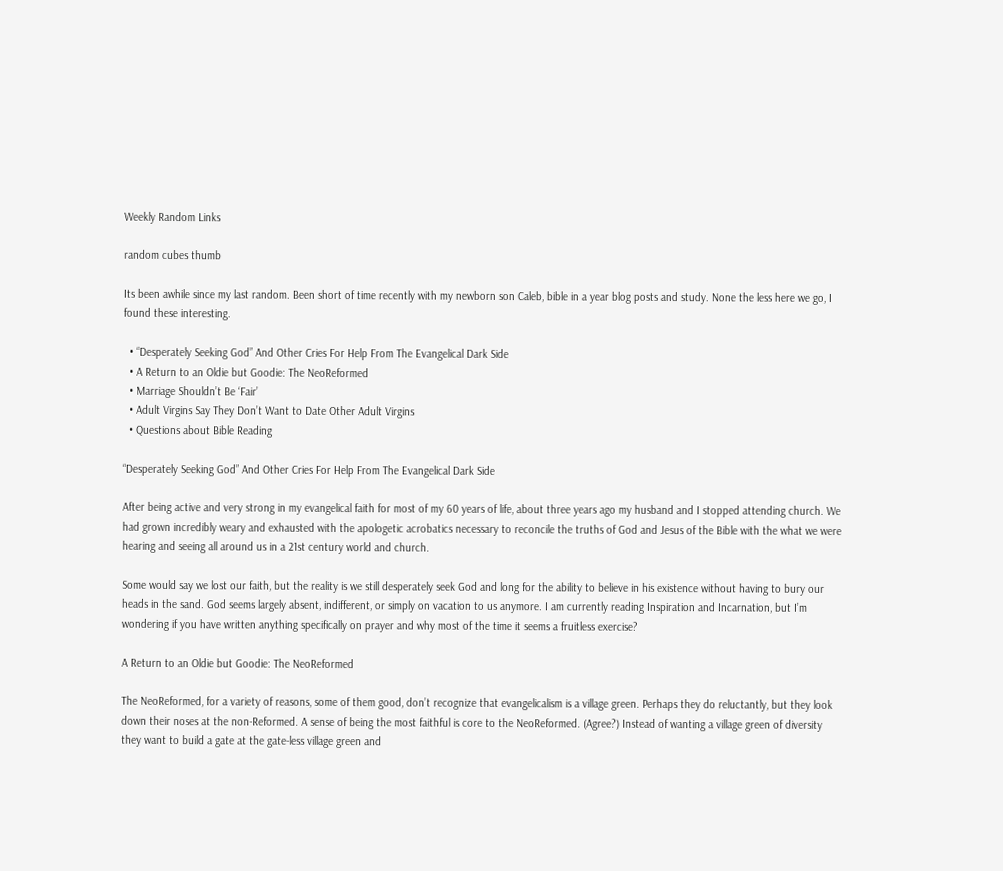Weekly Random Links

random cubes thumb

Its been awhile since my last random. Been short of time recently with my newborn son Caleb, bible in a year blog posts and study. None the less here we go, I found these interesting.

  • “Desperately Seeking God” And Other Cries For Help From The Evangelical Dark Side
  • A Return to an Oldie but Goodie: The NeoReformed
  • Marriage Shouldn’t Be ‘Fair’
  • Adult Virgins Say They Don’t Want to Date Other Adult Virgins
  • Questions about Bible Reading

“Desperately Seeking God” And Other Cries For Help From The Evangelical Dark Side

After being active and very strong in my evangelical faith for most of my 60 years of life, about three years ago my husband and I stopped attending church. We had grown incredibly weary and exhausted with the apologetic acrobatics necessary to reconcile the truths of God and Jesus of the Bible with the what we were hearing and seeing all around us in a 21st century world and church.

Some would say we lost our faith, but the reality is we still desperately seek God and long for the ability to believe in his existence without having to bury our heads in the sand. God seems largely absent, indifferent, or simply on vacation to us anymore. I am currently reading Inspiration and Incarnation, but I’m wondering if you have written anything specifically on prayer and why most of the time it seems a fruitless exercise?

A Return to an Oldie but Goodie: The NeoReformed

The NeoReformed, for a variety of reasons, some of them good, don’t recognize that evangelicalism is a village green. Perhaps they do reluctantly, but they look down their noses at the non-Reformed. A sense of being the most faithful is core to the NeoReformed. (Agree?) Instead of wanting a village green of diversity they want to build a gate at the gate-less village green and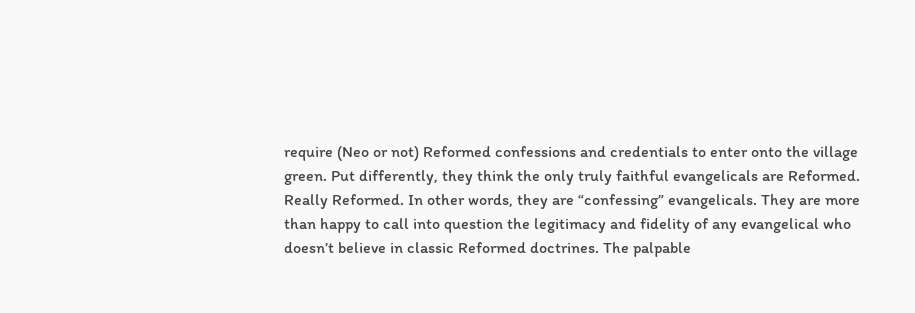require (Neo or not) Reformed confessions and credentials to enter onto the village green. Put differently, they think the only truly faithful evangelicals are Reformed. Really Reformed. In other words, they are “confessing” evangelicals. They are more than happy to call into question the legitimacy and fidelity of any evangelical who doesn’t believe in classic Reformed doctrines. The palpable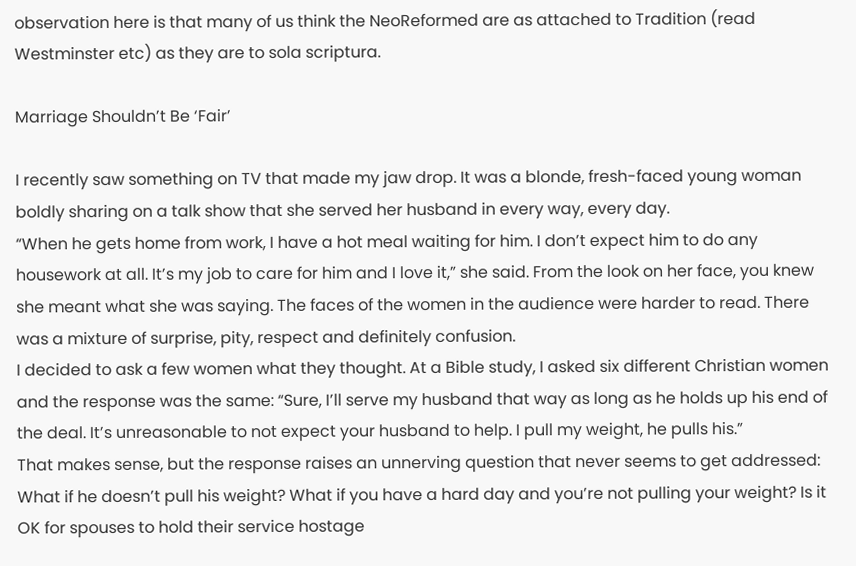observation here is that many of us think the NeoReformed are as attached to Tradition (read Westminster etc) as they are to sola scriptura.

Marriage Shouldn’t Be ‘Fair’

I recently saw something on TV that made my jaw drop. It was a blonde, fresh-faced young woman boldly sharing on a talk show that she served her husband in every way, every day.
“When he gets home from work, I have a hot meal waiting for him. I don’t expect him to do any housework at all. It’s my job to care for him and I love it,” she said. From the look on her face, you knew she meant what she was saying. The faces of the women in the audience were harder to read. There was a mixture of surprise, pity, respect and definitely confusion.
I decided to ask a few women what they thought. At a Bible study, I asked six different Christian women and the response was the same: “Sure, I’ll serve my husband that way as long as he holds up his end of the deal. It’s unreasonable to not expect your husband to help. I pull my weight, he pulls his.”
That makes sense, but the response raises an unnerving question that never seems to get addressed: What if he doesn’t pull his weight? What if you have a hard day and you’re not pulling your weight? Is it OK for spouses to hold their service hostage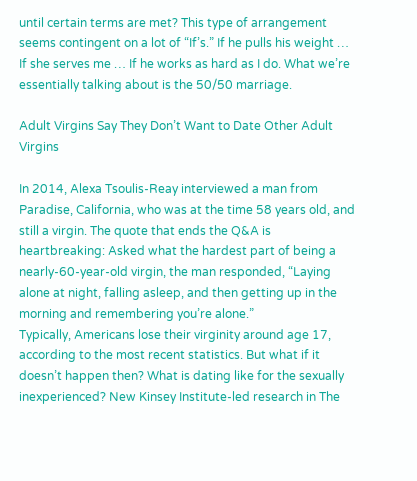until certain terms are met? This type of arrangement seems contingent on a lot of “If’s.” If he pulls his weight … If she serves me … If he works as hard as I do. What we’re essentially talking about is the 50/50 marriage.

Adult Virgins Say They Don’t Want to Date Other Adult Virgins

In 2014, Alexa Tsoulis-Reay interviewed a man from Paradise, California, who was at the time 58 years old, and still a virgin. The quote that ends the Q&A is heartbreaking: Asked what the hardest part of being a nearly-60-year-old virgin, the man responded, “Laying alone at night, falling asleep, and then getting up in the morning and remembering you’re alone.”
Typically, Americans lose their virginity around age 17, according to the most recent statistics. But what if it doesn’t happen then? What is dating like for the sexually inexperienced? New Kinsey Institute-led research in The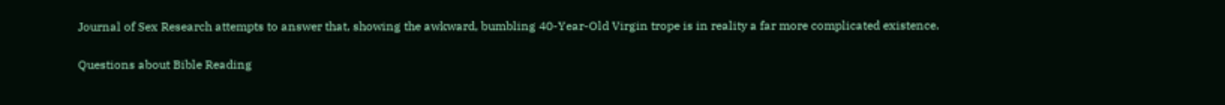Journal of Sex Research attempts to answer that, showing the awkward, bumbling 40-Year-Old Virgin trope is in reality a far more complicated existence.

Questions about Bible Reading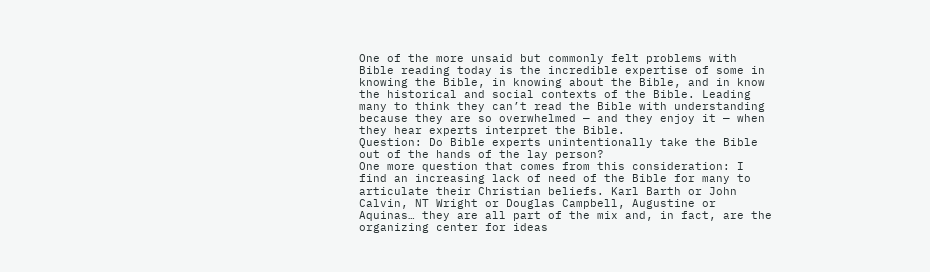One of the more unsaid but commonly felt problems with Bible reading today is the incredible expertise of some in knowing the Bible, in knowing about the Bible, and in know the historical and social contexts of the Bible. Leading many to think they can’t read the Bible with understanding because they are so overwhelmed — and they enjoy it — when they hear experts interpret the Bible.
Question: Do Bible experts unintentionally take the Bible out of the hands of the lay person?
One more question that comes from this consideration: I find an increasing lack of need of the Bible for many to articulate their Christian beliefs. Karl Barth or John Calvin, NT Wright or Douglas Campbell, Augustine or Aquinas… they are all part of the mix and, in fact, are the organizing center for ideas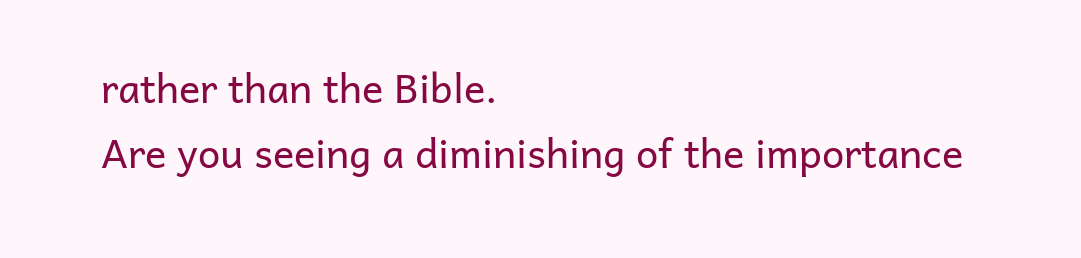rather than the Bible.
Are you seeing a diminishing of the importance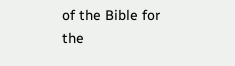of the Bible for the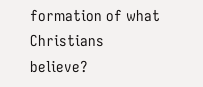formation of what Christians believe?